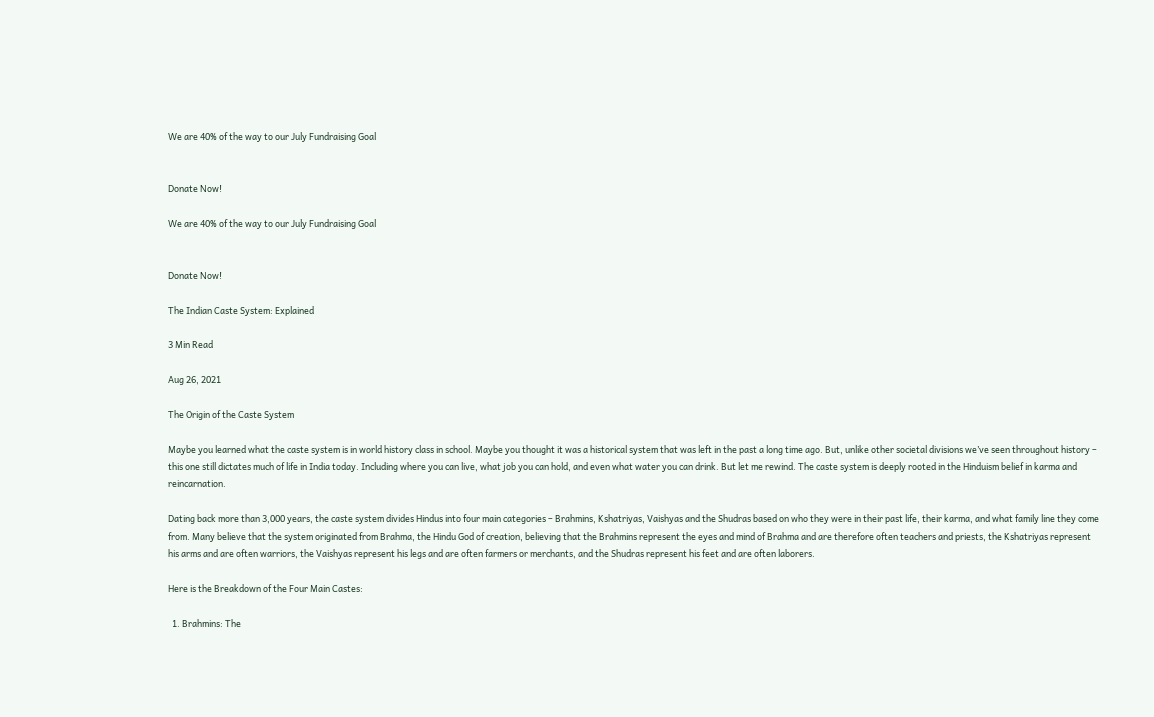We are 40% of the way to our July Fundraising Goal


Donate Now!

We are 40% of the way to our July Fundraising Goal


Donate Now!

The Indian Caste System: Explained

3 Min Read

Aug 26, 2021

The Origin of the Caste System

Maybe you learned what the caste system is in world history class in school. Maybe you thought it was a historical system that was left in the past a long time ago. But, unlike other societal divisions we’ve seen throughout history – this one still dictates much of life in India today. Including where you can live, what job you can hold, and even what water you can drink. But let me rewind. The caste system is deeply rooted in the Hinduism belief in karma and reincarnation.

Dating back more than 3,000 years, the caste system divides Hindus into four main categories – Brahmins, Kshatriyas, Vaishyas and the Shudras based on who they were in their past life, their karma, and what family line they come from. Many believe that the system originated from Brahma, the Hindu God of creation, believing that the Brahmins represent the eyes and mind of Brahma and are therefore often teachers and priests, the Kshatriyas represent his arms and are often warriors, the Vaishyas represent his legs and are often farmers or merchants, and the Shudras represent his feet and are often laborers.

Here is the Breakdown of the Four Main Castes:

  1. Brahmins: The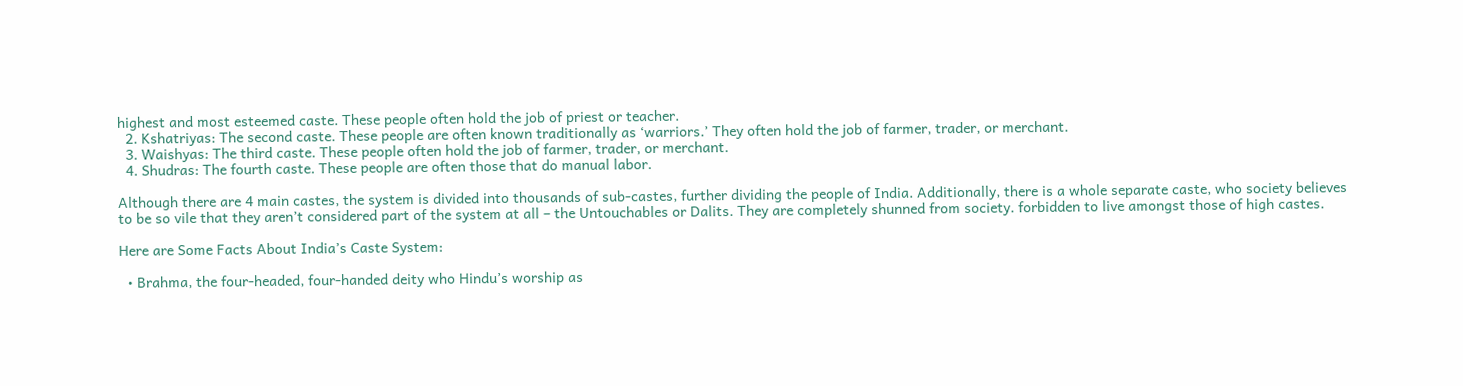highest and most esteemed caste. These people often hold the job of priest or teacher.
  2. Kshatriyas: The second caste. These people are often known traditionally as ‘warriors.’ They often hold the job of farmer, trader, or merchant.
  3. Waishyas: The third caste. These people often hold the job of farmer, trader, or merchant.
  4. Shudras: The fourth caste. These people are often those that do manual labor.

Although there are 4 main castes, the system is divided into thousands of sub-castes, further dividing the people of India. Additionally, there is a whole separate caste, who society believes to be so vile that they aren’t considered part of the system at all – the Untouchables or Dalits. They are completely shunned from society. forbidden to live amongst those of high castes.

Here are Some Facts About India’s Caste System:

  • Brahma, the four-headed, four-handed deity who Hindu’s worship as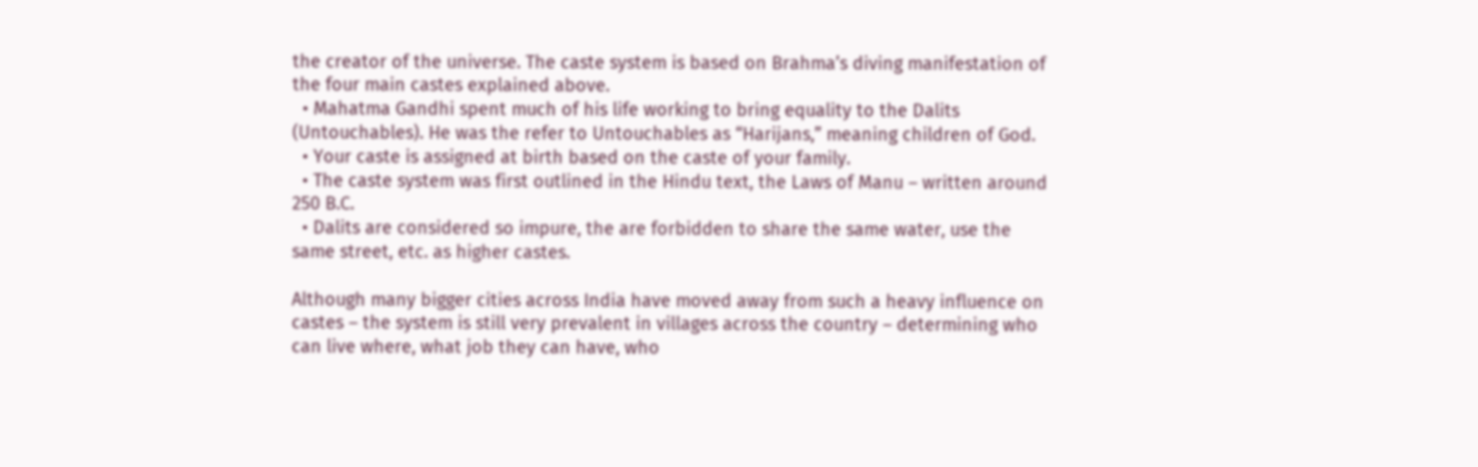the creator of the universe. The caste system is based on Brahma’s diving manifestation of the four main castes explained above.
  • Mahatma Gandhi spent much of his life working to bring equality to the Dalits (Untouchables). He was the refer to Untouchables as “Harijans,” meaning children of God.
  • Your caste is assigned at birth based on the caste of your family.
  • The caste system was first outlined in the Hindu text, the Laws of Manu – written around 250 B.C.
  • Dalits are considered so impure, the are forbidden to share the same water, use the same street, etc. as higher castes.

Although many bigger cities across India have moved away from such a heavy influence on castes – the system is still very prevalent in villages across the country – determining who can live where, what job they can have, who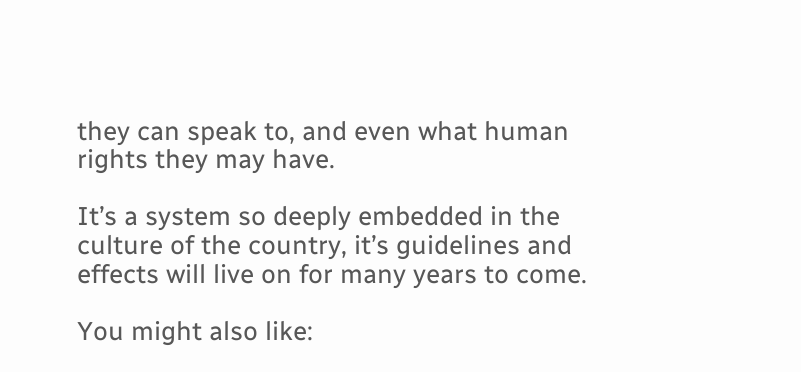they can speak to, and even what human rights they may have.

It’s a system so deeply embedded in the culture of the country, it’s guidelines and effects will live on for many years to come.

You might also like: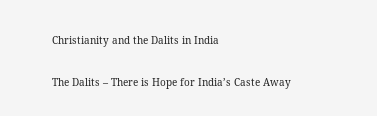Christianity and the Dalits in India

The Dalits – There is Hope for India’s Caste Away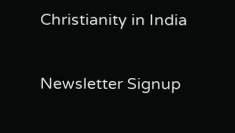Christianity in India

Newsletter Signup